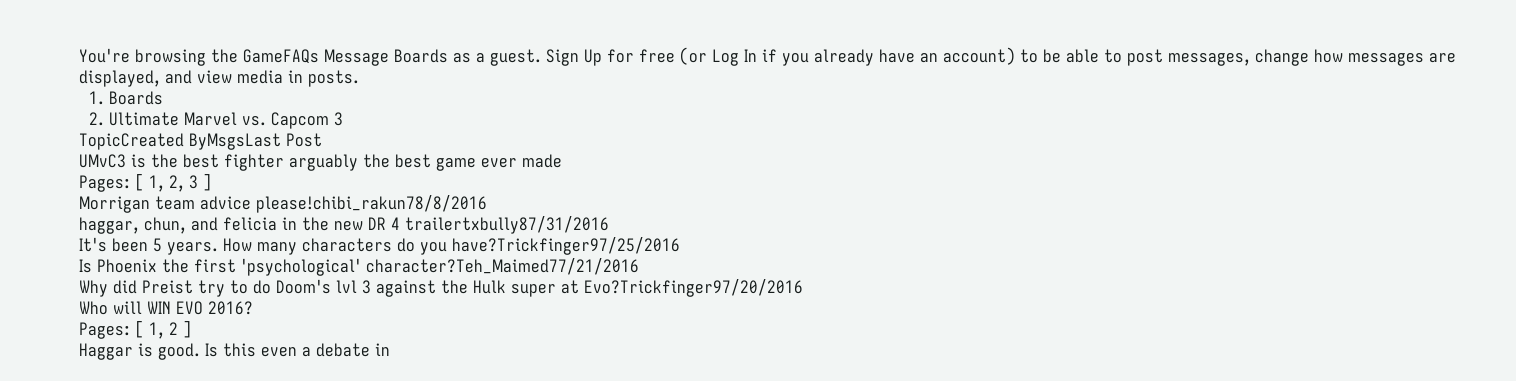You're browsing the GameFAQs Message Boards as a guest. Sign Up for free (or Log In if you already have an account) to be able to post messages, change how messages are displayed, and view media in posts.
  1. Boards
  2. Ultimate Marvel vs. Capcom 3
TopicCreated ByMsgsLast Post
UMvC3 is the best fighter arguably the best game ever made
Pages: [ 1, 2, 3 ]
Morrigan team advice please!chibi_rakun78/8/2016
haggar, chun, and felicia in the new DR 4 trailertxbully87/31/2016
It's been 5 years. How many characters do you have?Trickfinger97/25/2016
Is Phoenix the first 'psychological' character?Teh_Maimed77/21/2016
Why did Preist try to do Doom's lvl 3 against the Hulk super at Evo?Trickfinger97/20/2016
Who will WIN EVO 2016?
Pages: [ 1, 2 ]
Haggar is good. Is this even a debate in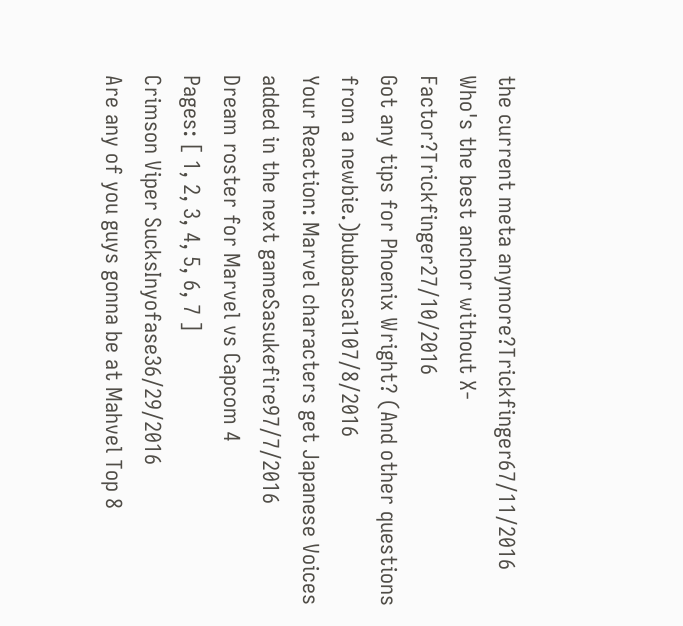the current meta anymore?Trickfinger67/11/2016
Who's the best anchor without X-Factor?Trickfinger27/10/2016
Got any tips for Phoenix Wright? (And other questions from a newbie.)bubbascal107/8/2016
Your Reaction: Marvel characters get Japanese Voices added in the next gameSasukefire97/7/2016
Dream roster for Marvel vs Capcom 4
Pages: [ 1, 2, 3, 4, 5, 6, 7 ]
Crimson Viper SucksInyofase36/29/2016
Are any of you guys gonna be at Mahvel Top 8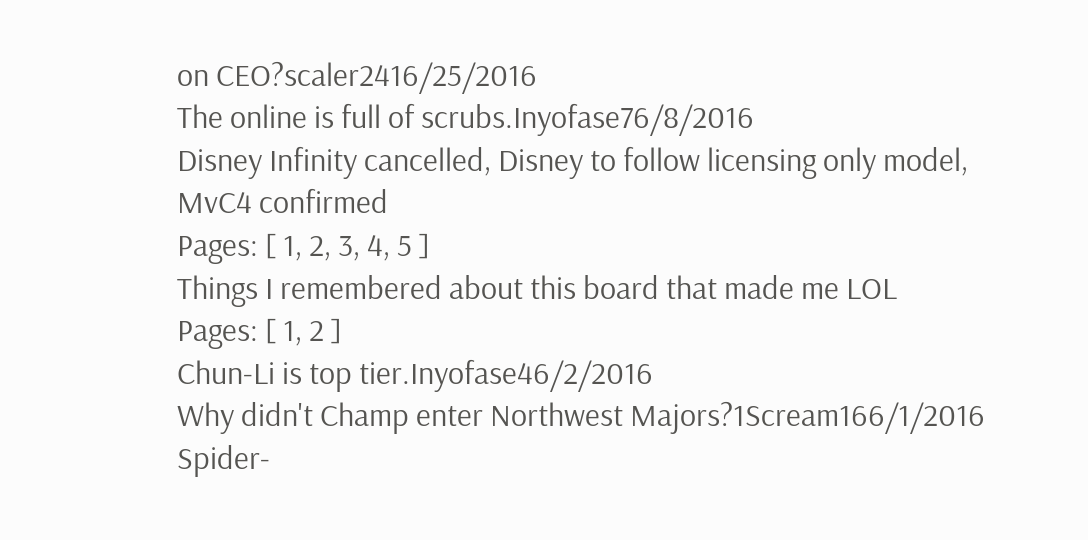on CEO?scaler2416/25/2016
The online is full of scrubs.Inyofase76/8/2016
Disney Infinity cancelled, Disney to follow licensing only model, MvC4 confirmed
Pages: [ 1, 2, 3, 4, 5 ]
Things I remembered about this board that made me LOL
Pages: [ 1, 2 ]
Chun-Li is top tier.Inyofase46/2/2016
Why didn't Champ enter Northwest Majors?1Scream166/1/2016
Spider-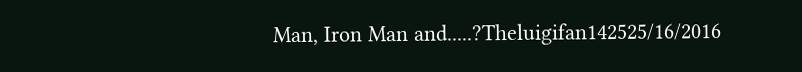Man, Iron Man and.....?Theluigifan142525/16/2016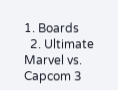1. Boards
  2. Ultimate Marvel vs. Capcom 3